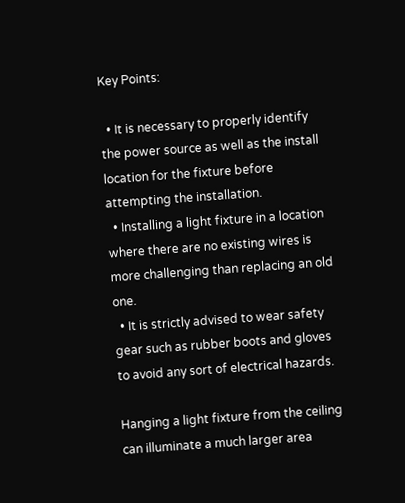Key Points:

  • It is necessary to properly identify the power source as well as the install location for the fixture before attempting the installation.
  • Installing a light fixture in a location where there are no existing wires is more challenging than replacing an old one.
  • It is strictly advised to wear safety gear such as rubber boots and gloves to avoid any sort of electrical hazards.

Hanging a light fixture from the ceiling can illuminate a much larger area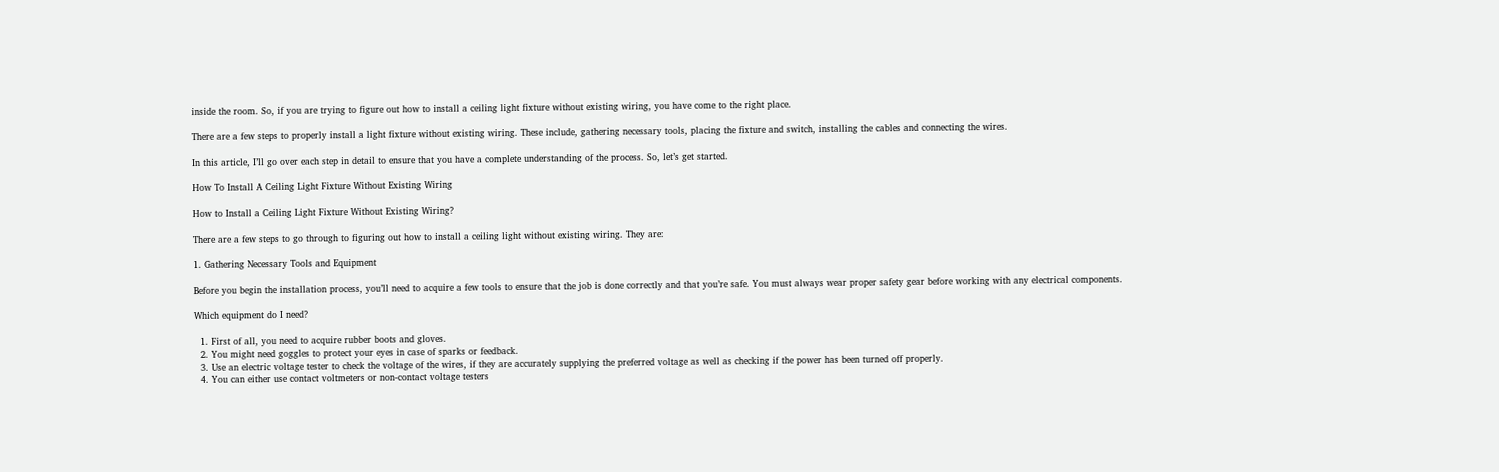inside the room. So, if you are trying to figure out how to install a ceiling light fixture without existing wiring, you have come to the right place.

There are a few steps to properly install a light fixture without existing wiring. These include, gathering necessary tools, placing the fixture and switch, installing the cables and connecting the wires.

In this article, I’ll go over each step in detail to ensure that you have a complete understanding of the process. So, let’s get started.

How To Install A Ceiling Light Fixture Without Existing Wiring

How to Install a Ceiling Light Fixture Without Existing Wiring?

There are a few steps to go through to figuring out how to install a ceiling light without existing wiring. They are:

1. Gathering Necessary Tools and Equipment

Before you begin the installation process, you’ll need to acquire a few tools to ensure that the job is done correctly and that you’re safe. You must always wear proper safety gear before working with any electrical components.

Which equipment do I need?

  1. First of all, you need to acquire rubber boots and gloves.
  2. You might need goggles to protect your eyes in case of sparks or feedback.
  3. Use an electric voltage tester to check the voltage of the wires, if they are accurately supplying the preferred voltage as well as checking if the power has been turned off properly.
  4. You can either use contact voltmeters or non-contact voltage testers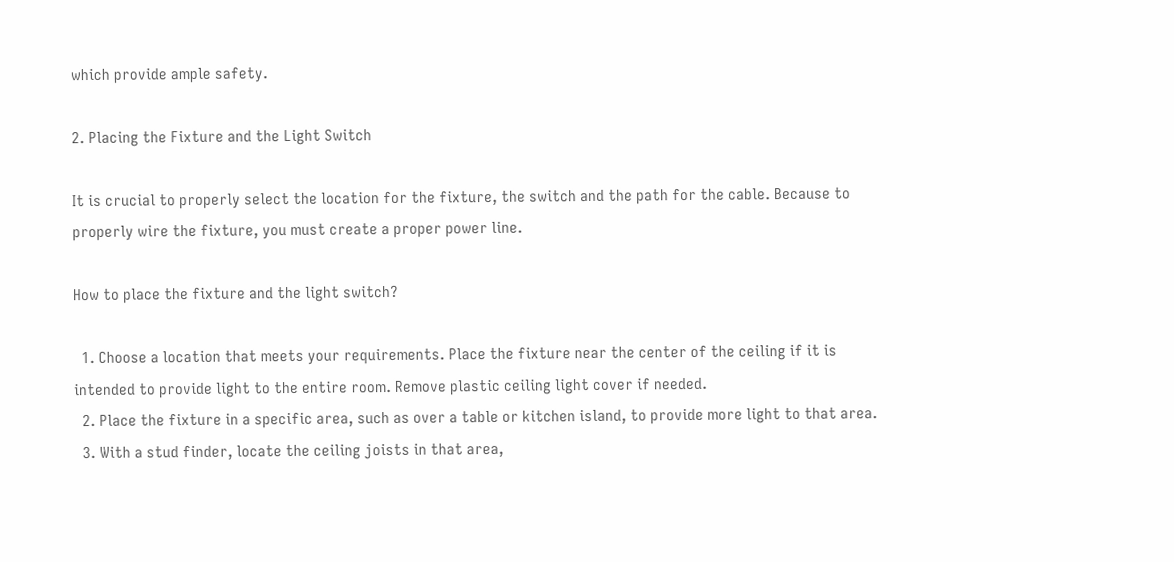which provide ample safety.

2. Placing the Fixture and the Light Switch

It is crucial to properly select the location for the fixture, the switch and the path for the cable. Because to properly wire the fixture, you must create a proper power line.

How to place the fixture and the light switch?

  1. Choose a location that meets your requirements. Place the fixture near the center of the ceiling if it is intended to provide light to the entire room. Remove plastic ceiling light cover if needed.
  2. Place the fixture in a specific area, such as over a table or kitchen island, to provide more light to that area.
  3. With a stud finder, locate the ceiling joists in that area,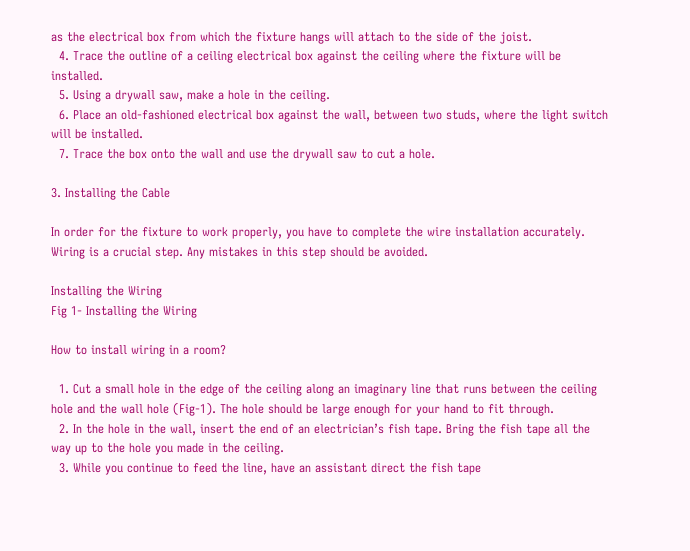as the electrical box from which the fixture hangs will attach to the side of the joist.
  4. Trace the outline of a ceiling electrical box against the ceiling where the fixture will be installed.
  5. Using a drywall saw, make a hole in the ceiling.
  6. Place an old-fashioned electrical box against the wall, between two studs, where the light switch will be installed.
  7. Trace the box onto the wall and use the drywall saw to cut a hole.

3. Installing the Cable

In order for the fixture to work properly, you have to complete the wire installation accurately. Wiring is a crucial step. Any mistakes in this step should be avoided.

Installing the Wiring
Fig 1- Installing the Wiring

How to install wiring in a room?

  1. Cut a small hole in the edge of the ceiling along an imaginary line that runs between the ceiling hole and the wall hole (Fig-1). The hole should be large enough for your hand to fit through.
  2. In the hole in the wall, insert the end of an electrician’s fish tape. Bring the fish tape all the way up to the hole you made in the ceiling.
  3. While you continue to feed the line, have an assistant direct the fish tape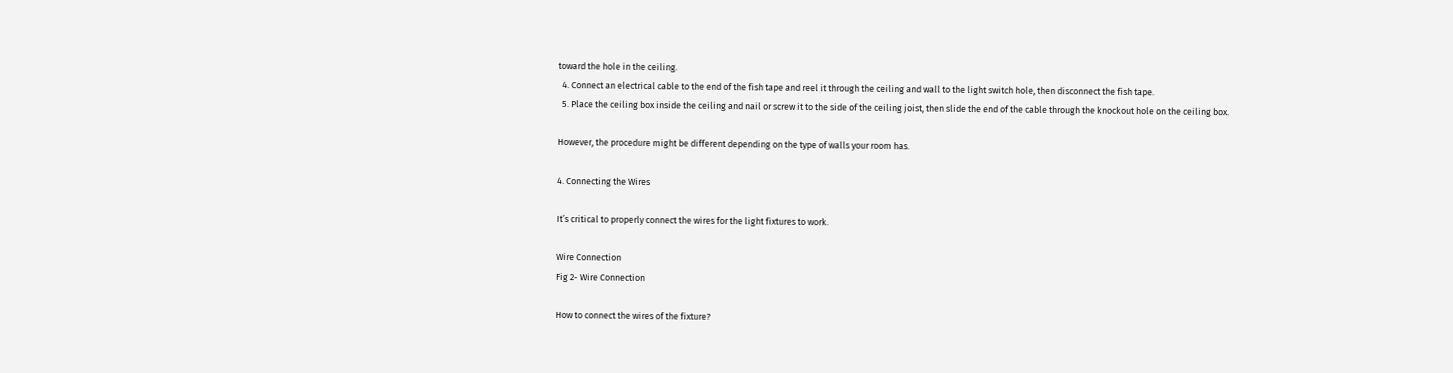toward the hole in the ceiling.
  4. Connect an electrical cable to the end of the fish tape and reel it through the ceiling and wall to the light switch hole, then disconnect the fish tape.
  5. Place the ceiling box inside the ceiling and nail or screw it to the side of the ceiling joist, then slide the end of the cable through the knockout hole on the ceiling box.

However, the procedure might be different depending on the type of walls your room has.

4. Connecting the Wires

It’s critical to properly connect the wires for the light fixtures to work.

Wire Connection
Fig 2- Wire Connection

How to connect the wires of the fixture?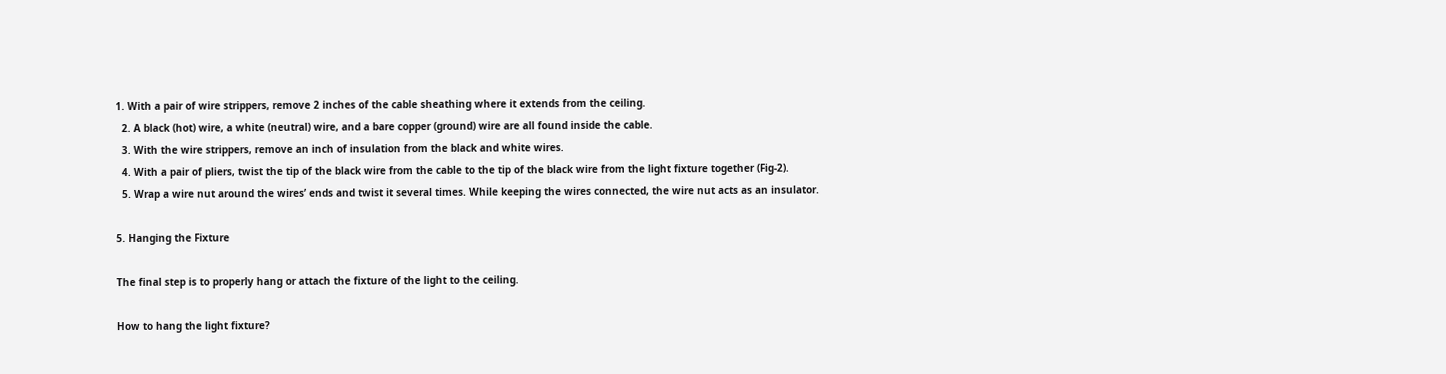1. With a pair of wire strippers, remove 2 inches of the cable sheathing where it extends from the ceiling.
  2. A black (hot) wire, a white (neutral) wire, and a bare copper (ground) wire are all found inside the cable.
  3. With the wire strippers, remove an inch of insulation from the black and white wires.
  4. With a pair of pliers, twist the tip of the black wire from the cable to the tip of the black wire from the light fixture together (Fig-2).
  5. Wrap a wire nut around the wires’ ends and twist it several times. While keeping the wires connected, the wire nut acts as an insulator.

5. Hanging the Fixture

The final step is to properly hang or attach the fixture of the light to the ceiling.

How to hang the light fixture?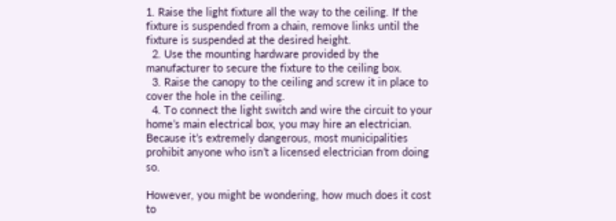1. Raise the light fixture all the way to the ceiling. If the fixture is suspended from a chain, remove links until the fixture is suspended at the desired height.
  2. Use the mounting hardware provided by the manufacturer to secure the fixture to the ceiling box.
  3. Raise the canopy to the ceiling and screw it in place to cover the hole in the ceiling.
  4. To connect the light switch and wire the circuit to your home’s main electrical box, you may hire an electrician. Because it’s extremely dangerous, most municipalities prohibit anyone who isn’t a licensed electrician from doing so.

However, you might be wondering, how much does it cost to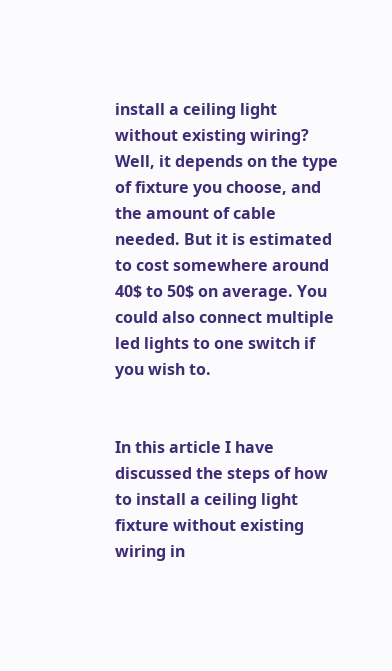install a ceiling light without existing wiring? Well, it depends on the type of fixture you choose, and the amount of cable needed. But it is estimated to cost somewhere around 40$ to 50$ on average. You could also connect multiple led lights to one switch if you wish to.


In this article I have discussed the steps of how to install a ceiling light fixture without existing wiring in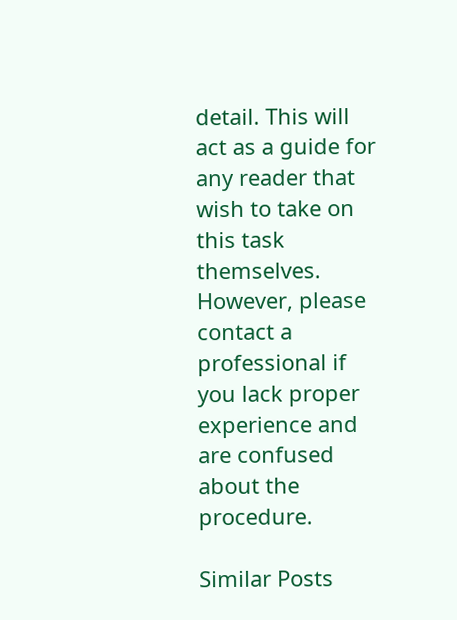detail. This will act as a guide for any reader that wish to take on this task themselves. However, please contact a professional if you lack proper experience and are confused about the procedure.

Similar Posts